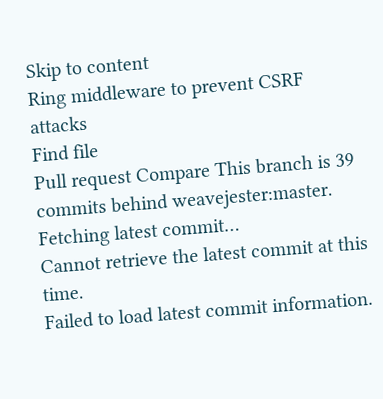Skip to content
Ring middleware to prevent CSRF attacks
Find file
Pull request Compare This branch is 39 commits behind weavejester:master.
Fetching latest commit…
Cannot retrieve the latest commit at this time.
Failed to load latest commit information.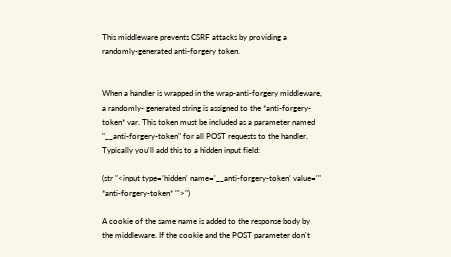This middleware prevents CSRF attacks by providing a randomly-generated anti-forgery token.


When a handler is wrapped in the wrap-anti-forgery middleware, a randomly- generated string is assigned to the *anti-forgery-token* var. This token must be included as a parameter named "__anti-forgery-token" for all POST requests to the handler. Typically you'll add this to a hidden input field:

(str "<input type='hidden' name='__anti-forgery-token' value='" *anti-forgery-token* "'>")

A cookie of the same name is added to the response body by the middleware. If the cookie and the POST parameter don't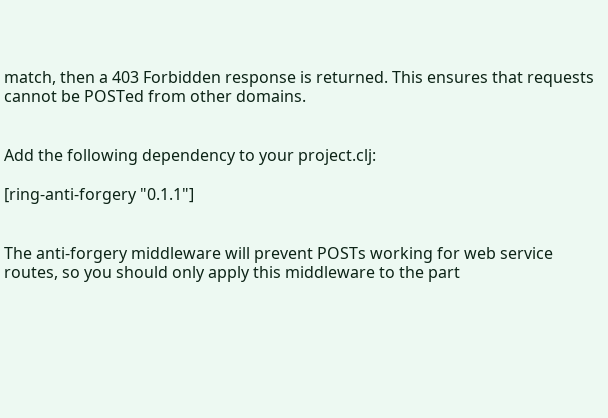match, then a 403 Forbidden response is returned. This ensures that requests cannot be POSTed from other domains.


Add the following dependency to your project.clj:

[ring-anti-forgery "0.1.1"]


The anti-forgery middleware will prevent POSTs working for web service routes, so you should only apply this middleware to the part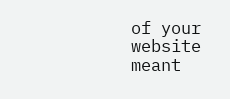of your website meant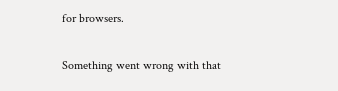for browsers.

Something went wrong with that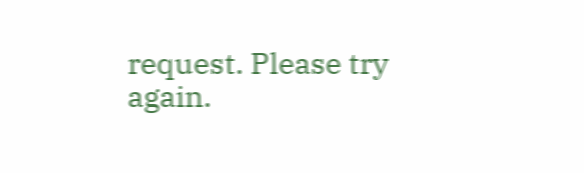request. Please try again.